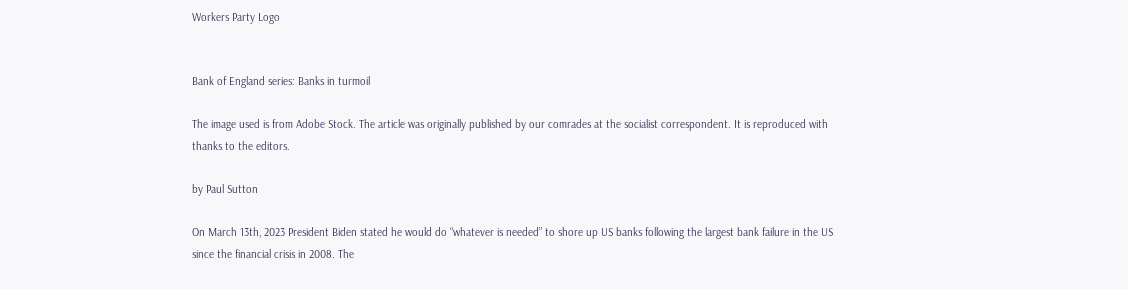Workers Party Logo


Bank of England series: Banks in turmoil

The image used is from Adobe Stock. The article was originally published by our comrades at the socialist correspondent. It is reproduced with thanks to the editors.

by Paul Sutton

On March 13th, 2023 President Biden stated he would do “whatever is needed” to shore up US banks following the largest bank failure in the US since the financial crisis in 2008. The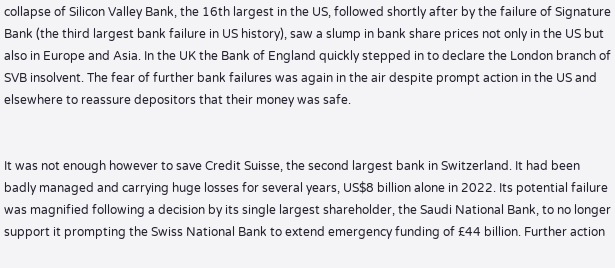collapse of Silicon Valley Bank, the 16th largest in the US, followed shortly after by the failure of Signature Bank (the third largest bank failure in US history), saw a slump in bank share prices not only in the US but also in Europe and Asia. In the UK the Bank of England quickly stepped in to declare the London branch of SVB insolvent. The fear of further bank failures was again in the air despite prompt action in the US and elsewhere to reassure depositors that their money was safe.


It was not enough however to save Credit Suisse, the second largest bank in Switzerland. It had been badly managed and carrying huge losses for several years, US$8 billion alone in 2022. Its potential failure was magnified following a decision by its single largest shareholder, the Saudi National Bank, to no longer support it prompting the Swiss National Bank to extend emergency funding of £44 billion. Further action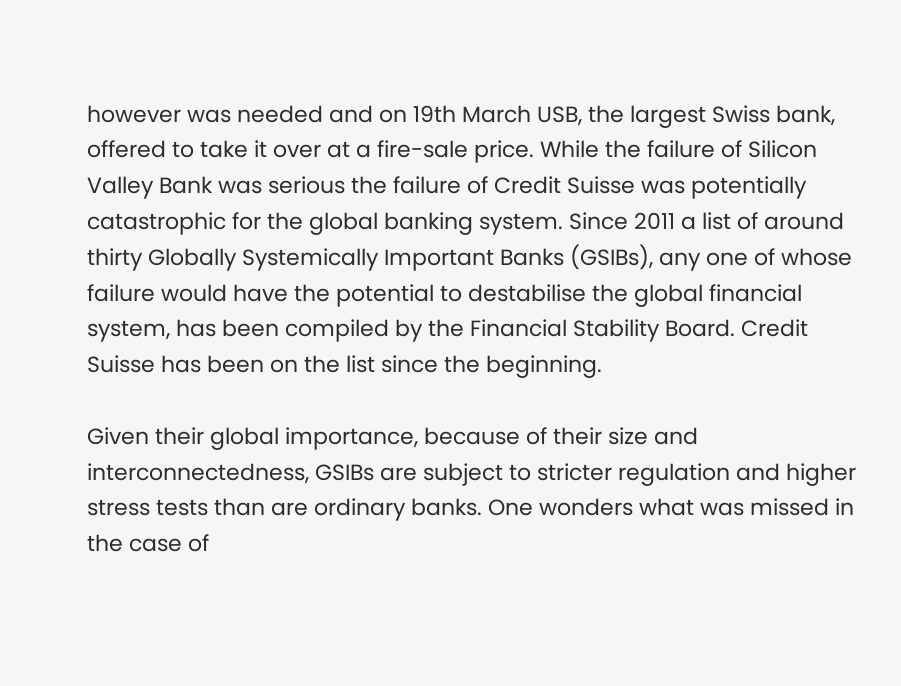however was needed and on 19th March USB, the largest Swiss bank, offered to take it over at a fire-sale price. While the failure of Silicon Valley Bank was serious the failure of Credit Suisse was potentially catastrophic for the global banking system. Since 2011 a list of around thirty Globally Systemically Important Banks (GSIBs), any one of whose failure would have the potential to destabilise the global financial system, has been compiled by the Financial Stability Board. Credit Suisse has been on the list since the beginning.

Given their global importance, because of their size and interconnectedness, GSIBs are subject to stricter regulation and higher stress tests than are ordinary banks. One wonders what was missed in the case of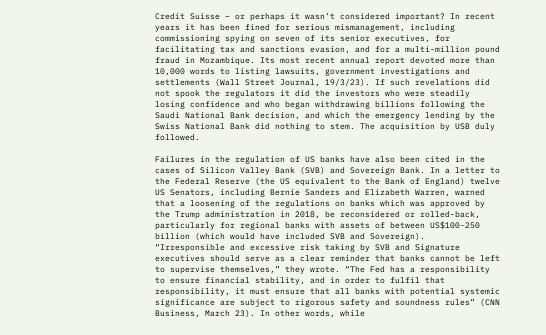Credit Suisse – or perhaps it wasn’t considered important? In recent years it has been fined for serious mismanagement, including commissioning spying on seven of its senior executives, for facilitating tax and sanctions evasion, and for a multi-million pound fraud in Mozambique. Its most recent annual report devoted more than 10,000 words to listing lawsuits, government investigations and settlements (Wall Street Journal, 19/3/23). If such revelations did not spook the regulators it did the investors who were steadily losing confidence and who began withdrawing billions following the Saudi National Bank decision, and which the emergency lending by the Swiss National Bank did nothing to stem. The acquisition by USB duly followed.

Failures in the regulation of US banks have also been cited in the cases of Silicon Valley Bank (SVB) and Sovereign Bank. In a letter to the Federal Reserve (the US equivalent to the Bank of England) twelve US Senators, including Bernie Sanders and Elizabeth Warren, warned that a loosening of the regulations on banks which was approved by the Trump administration in 2018, be reconsidered or rolled-back, particularly for regional banks with assets of between US$100-250 billion (which would have included SVB and Sovereign).  “Irresponsible and excessive risk taking by SVB and Signature executives should serve as a clear reminder that banks cannot be left to supervise themselves,” they wrote. “The Fed has a responsibility to ensure financial stability, and in order to fulfil that responsibility, it must ensure that all banks with potential systemic significance are subject to rigorous safety and soundness rules” (CNN Business, March 23). In other words, while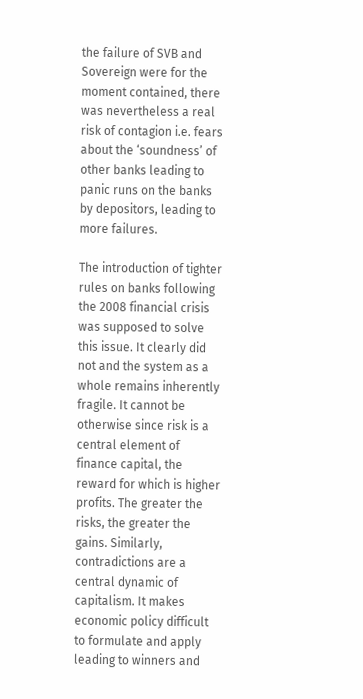the failure of SVB and Sovereign were for the moment contained, there was nevertheless a real risk of contagion i.e. fears about the ‘soundness’ of other banks leading to panic runs on the banks by depositors, leading to more failures.

The introduction of tighter rules on banks following the 2008 financial crisis was supposed to solve this issue. It clearly did not and the system as a whole remains inherently fragile. It cannot be otherwise since risk is a central element of finance capital, the reward for which is higher profits. The greater the risks, the greater the gains. Similarly, contradictions are a central dynamic of capitalism. It makes economic policy difficult to formulate and apply leading to winners and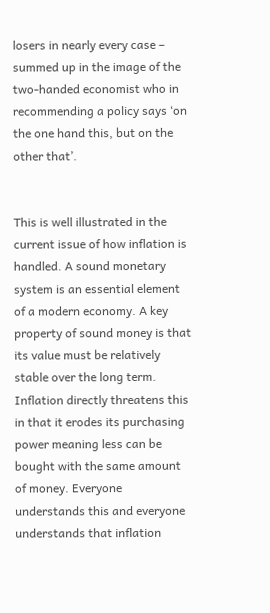losers in nearly every case – summed up in the image of the two-handed economist who in recommending a policy says ‘on the one hand this, but on the other that’.


This is well illustrated in the current issue of how inflation is handled. A sound monetary system is an essential element of a modern economy. A key property of sound money is that its value must be relatively stable over the long term. Inflation directly threatens this in that it erodes its purchasing power meaning less can be bought with the same amount of money. Everyone understands this and everyone understands that inflation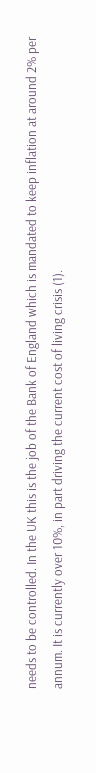needs to be controlled. In the UK this is the job of the Bank of England which is mandated to keep inflation at around 2% per annum. It is currently over 10%, in part driving the current cost of living crisis (1).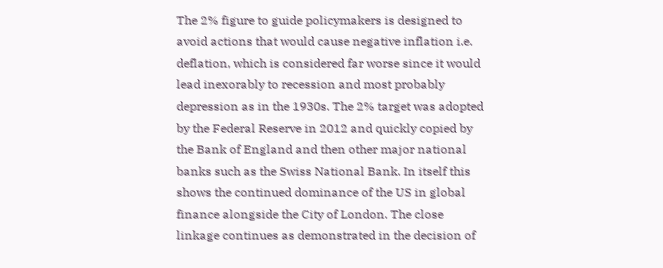The 2% figure to guide policymakers is designed to avoid actions that would cause negative inflation i.e. deflation, which is considered far worse since it would lead inexorably to recession and most probably depression as in the 1930s. The 2% target was adopted by the Federal Reserve in 2012 and quickly copied by the Bank of England and then other major national banks such as the Swiss National Bank. In itself this shows the continued dominance of the US in global finance alongside the City of London. The close linkage continues as demonstrated in the decision of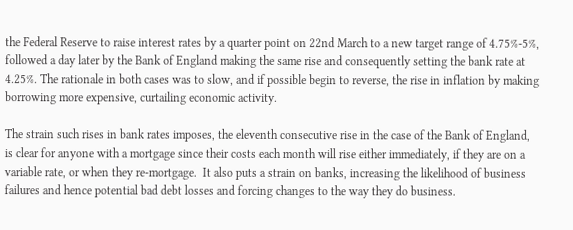the Federal Reserve to raise interest rates by a quarter point on 22nd March to a new target range of 4.75%-5%, followed a day later by the Bank of England making the same rise and consequently setting the bank rate at 4.25%. The rationale in both cases was to slow, and if possible begin to reverse, the rise in inflation by making borrowing more expensive, curtailing economic activity.

The strain such rises in bank rates imposes, the eleventh consecutive rise in the case of the Bank of England, is clear for anyone with a mortgage since their costs each month will rise either immediately, if they are on a variable rate, or when they re-mortgage.  It also puts a strain on banks, increasing the likelihood of business failures and hence potential bad debt losses and forcing changes to the way they do business.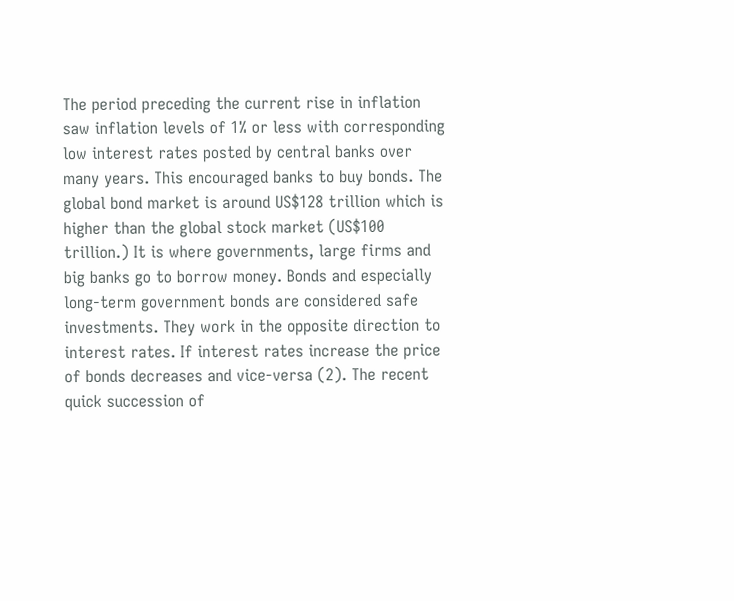The period preceding the current rise in inflation saw inflation levels of 1% or less with corresponding low interest rates posted by central banks over many years. This encouraged banks to buy bonds. The global bond market is around US$128 trillion which is higher than the global stock market (US$100 trillion.) It is where governments, large firms and big banks go to borrow money. Bonds and especially long-term government bonds are considered safe investments. They work in the opposite direction to interest rates. If interest rates increase the price of bonds decreases and vice-versa (2). The recent quick succession of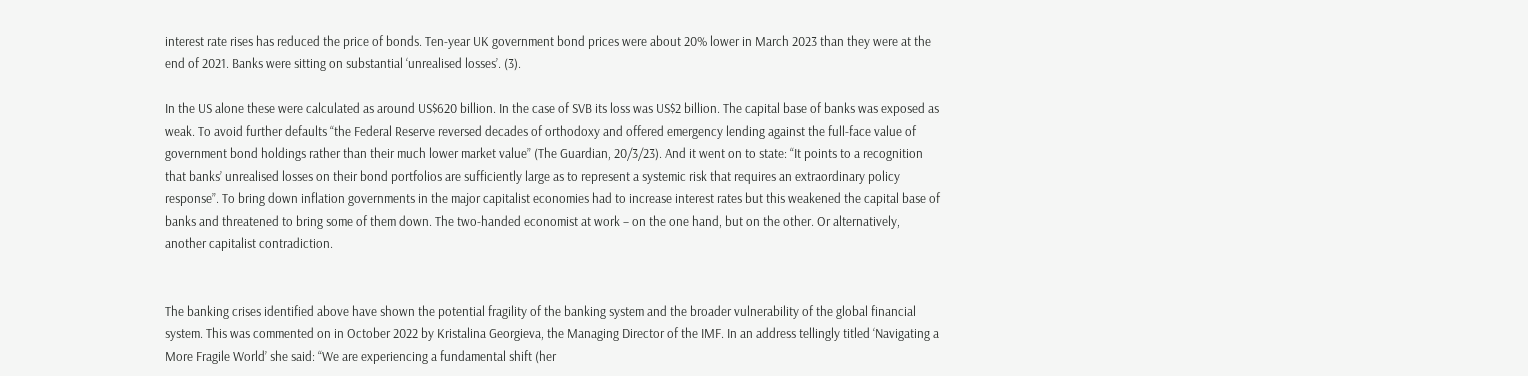interest rate rises has reduced the price of bonds. Ten-year UK government bond prices were about 20% lower in March 2023 than they were at the end of 2021. Banks were sitting on substantial ‘unrealised losses’. (3).

In the US alone these were calculated as around US$620 billion. In the case of SVB its loss was US$2 billion. The capital base of banks was exposed as weak. To avoid further defaults “the Federal Reserve reversed decades of orthodoxy and offered emergency lending against the full-face value of government bond holdings rather than their much lower market value” (The Guardian, 20/3/23). And it went on to state: “It points to a recognition that banks’ unrealised losses on their bond portfolios are sufficiently large as to represent a systemic risk that requires an extraordinary policy response”. To bring down inflation governments in the major capitalist economies had to increase interest rates but this weakened the capital base of banks and threatened to bring some of them down. The two-handed economist at work – on the one hand, but on the other. Or alternatively, another capitalist contradiction.


The banking crises identified above have shown the potential fragility of the banking system and the broader vulnerability of the global financial system. This was commented on in October 2022 by Kristalina Georgieva, the Managing Director of the IMF. In an address tellingly titled ‘Navigating a More Fragile World’ she said: “We are experiencing a fundamental shift (her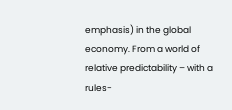emphasis) in the global economy. From a world of relative predictability – with a rules-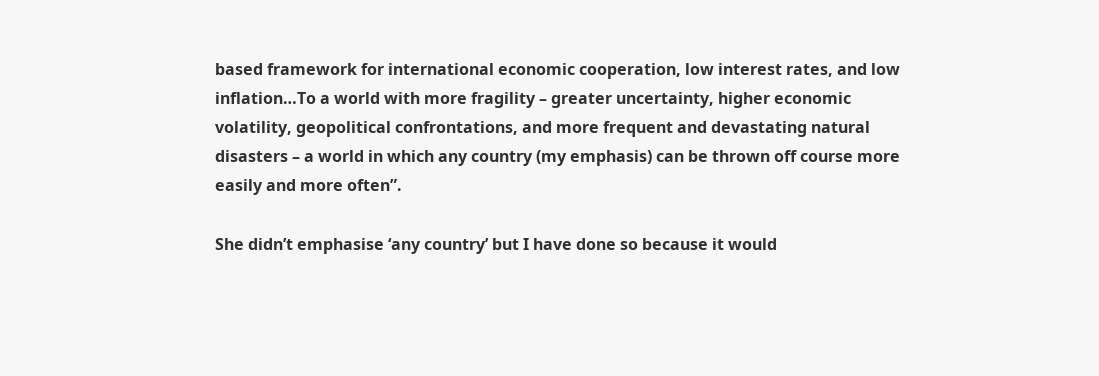based framework for international economic cooperation, low interest rates, and low inflation…To a world with more fragility – greater uncertainty, higher economic volatility, geopolitical confrontations, and more frequent and devastating natural disasters – a world in which any country (my emphasis) can be thrown off course more easily and more often”.

She didn’t emphasise ‘any country’ but I have done so because it would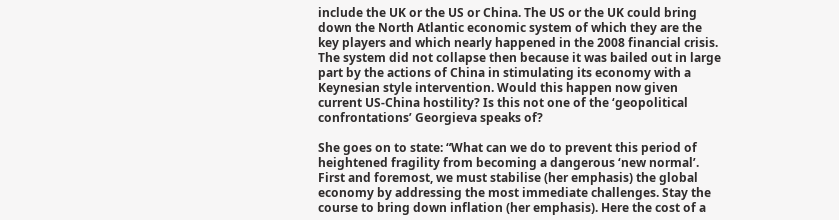include the UK or the US or China. The US or the UK could bring down the North Atlantic economic system of which they are the key players and which nearly happened in the 2008 financial crisis. The system did not collapse then because it was bailed out in large part by the actions of China in stimulating its economy with a Keynesian style intervention. Would this happen now given current US-China hostility? Is this not one of the ‘geopolitical confrontations’ Georgieva speaks of?

She goes on to state: “What can we do to prevent this period of heightened fragility from becoming a dangerous ‘new normal’. First and foremost, we must stabilise (her emphasis) the global economy by addressing the most immediate challenges. Stay the course to bring down inflation (her emphasis). Here the cost of a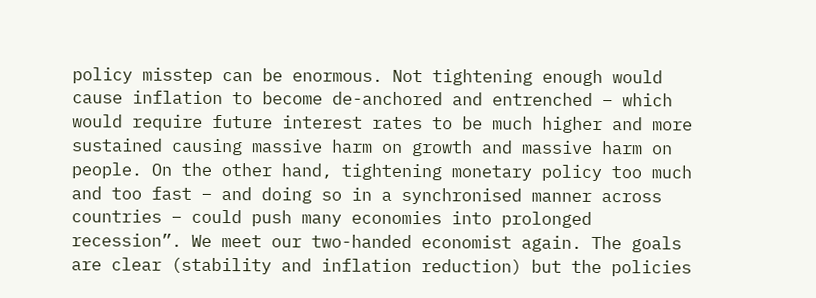policy misstep can be enormous. Not tightening enough would cause inflation to become de-anchored and entrenched – which would require future interest rates to be much higher and more sustained causing massive harm on growth and massive harm on people. On the other hand, tightening monetary policy too much and too fast – and doing so in a synchronised manner across countries – could push many economies into prolonged recession”. We meet our two-handed economist again. The goals are clear (stability and inflation reduction) but the policies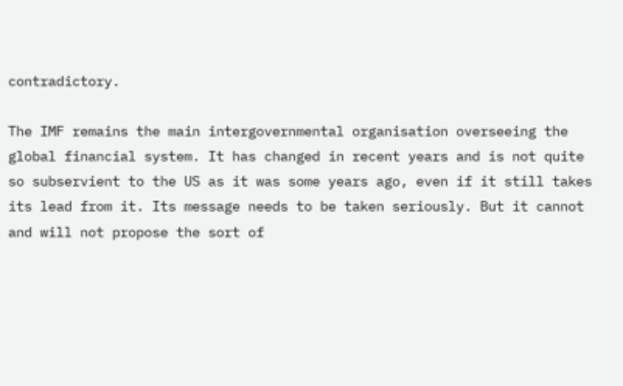contradictory.

The IMF remains the main intergovernmental organisation overseeing the global financial system. It has changed in recent years and is not quite so subservient to the US as it was some years ago, even if it still takes its lead from it. Its message needs to be taken seriously. But it cannot and will not propose the sort of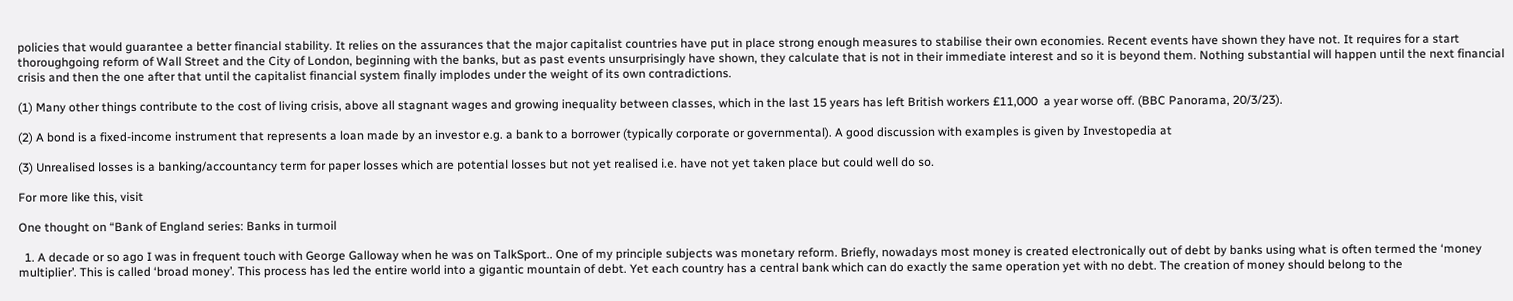policies that would guarantee a better financial stability. It relies on the assurances that the major capitalist countries have put in place strong enough measures to stabilise their own economies. Recent events have shown they have not. It requires for a start thoroughgoing reform of Wall Street and the City of London, beginning with the banks, but as past events unsurprisingly have shown, they calculate that is not in their immediate interest and so it is beyond them. Nothing substantial will happen until the next financial crisis and then the one after that until the capitalist financial system finally implodes under the weight of its own contradictions.

(1) Many other things contribute to the cost of living crisis, above all stagnant wages and growing inequality between classes, which in the last 15 years has left British workers £11,000  a year worse off. (BBC Panorama, 20/3/23).

(2) A bond is a fixed-income instrument that represents a loan made by an investor e.g. a bank to a borrower (typically corporate or governmental). A good discussion with examples is given by Investopedia at

(3) Unrealised losses is a banking/accountancy term for paper losses which are potential losses but not yet realised i.e. have not yet taken place but could well do so.

For more like this, visit

One thought on “Bank of England series: Banks in turmoil

  1. A decade or so ago I was in frequent touch with George Galloway when he was on TalkSport.. One of my principle subjects was monetary reform. Briefly, nowadays most money is created electronically out of debt by banks using what is often termed the ‘money multiplier’. This is called ‘broad money’. This process has led the entire world into a gigantic mountain of debt. Yet each country has a central bank which can do exactly the same operation yet with no debt. The creation of money should belong to the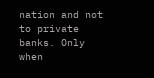nation and not to private banks. Only when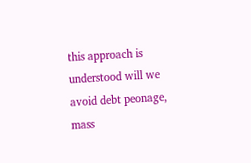this approach is understood will we avoid debt peonage, mass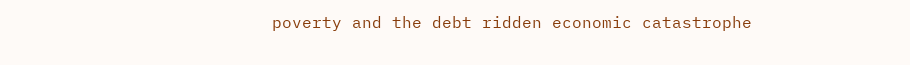poverty and the debt ridden economic catastrophe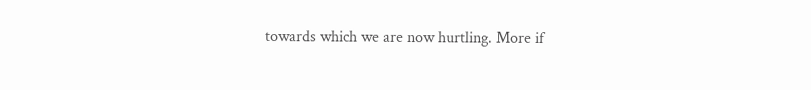towards which we are now hurtling. More if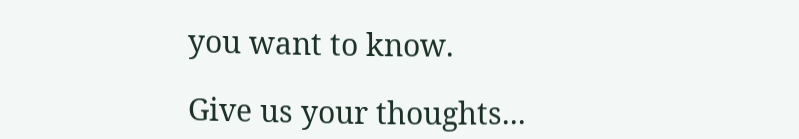you want to know.

Give us your thoughts...